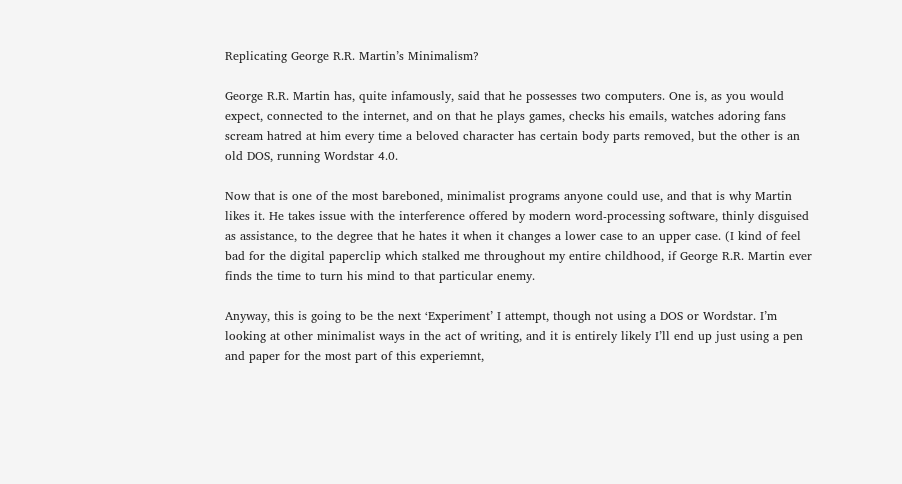Replicating George R.R. Martin’s Minimalism?

George R.R. Martin has, quite infamously, said that he possesses two computers. One is, as you would expect, connected to the internet, and on that he plays games, checks his emails, watches adoring fans scream hatred at him every time a beloved character has certain body parts removed, but the other is an old DOS, running Wordstar 4.0.

Now that is one of the most bareboned, minimalist programs anyone could use, and that is why Martin likes it. He takes issue with the interference offered by modern word-processing software, thinly disguised as assistance, to the degree that he hates it when it changes a lower case to an upper case. (I kind of feel bad for the digital paperclip which stalked me throughout my entire childhood, if George R.R. Martin ever finds the time to turn his mind to that particular enemy.

Anyway, this is going to be the next ‘Experiment’ I attempt, though not using a DOS or Wordstar. I’m looking at other minimalist ways in the act of writing, and it is entirely likely I’ll end up just using a pen and paper for the most part of this experiemnt,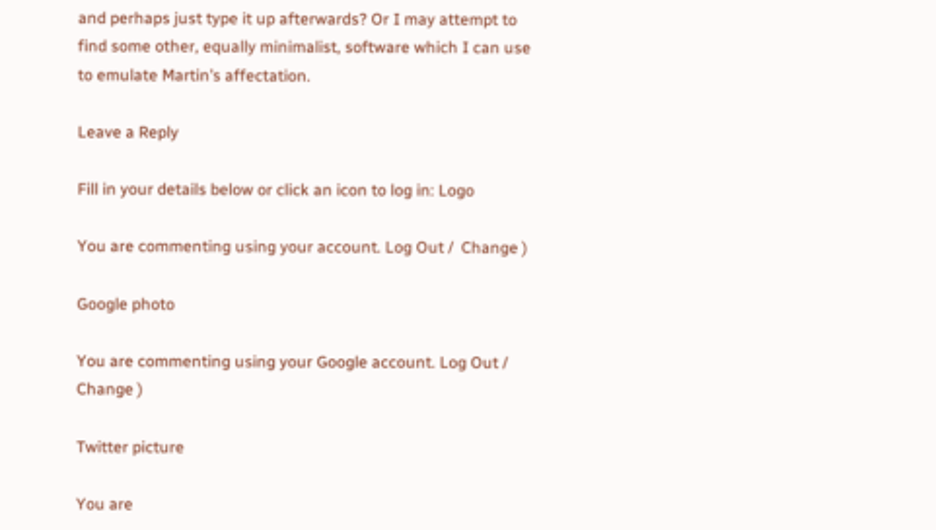and perhaps just type it up afterwards? Or I may attempt to find some other, equally minimalist, software which I can use to emulate Martin’s affectation.

Leave a Reply

Fill in your details below or click an icon to log in: Logo

You are commenting using your account. Log Out /  Change )

Google photo

You are commenting using your Google account. Log Out /  Change )

Twitter picture

You are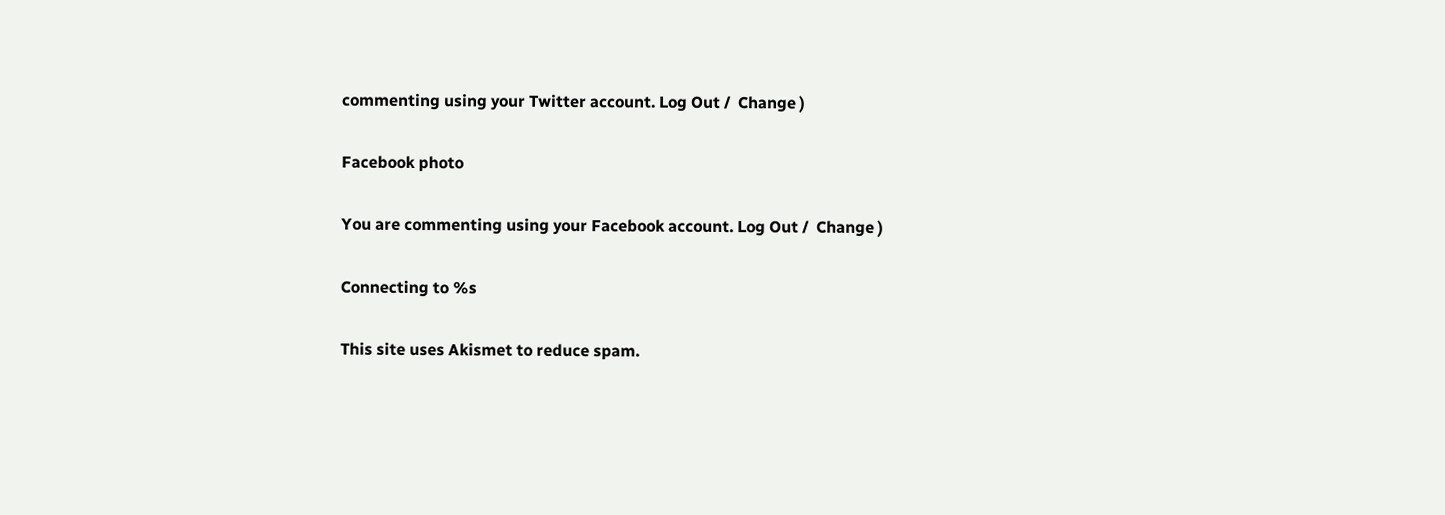commenting using your Twitter account. Log Out /  Change )

Facebook photo

You are commenting using your Facebook account. Log Out /  Change )

Connecting to %s

This site uses Akismet to reduce spam.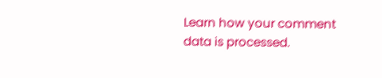Learn how your comment data is processed.